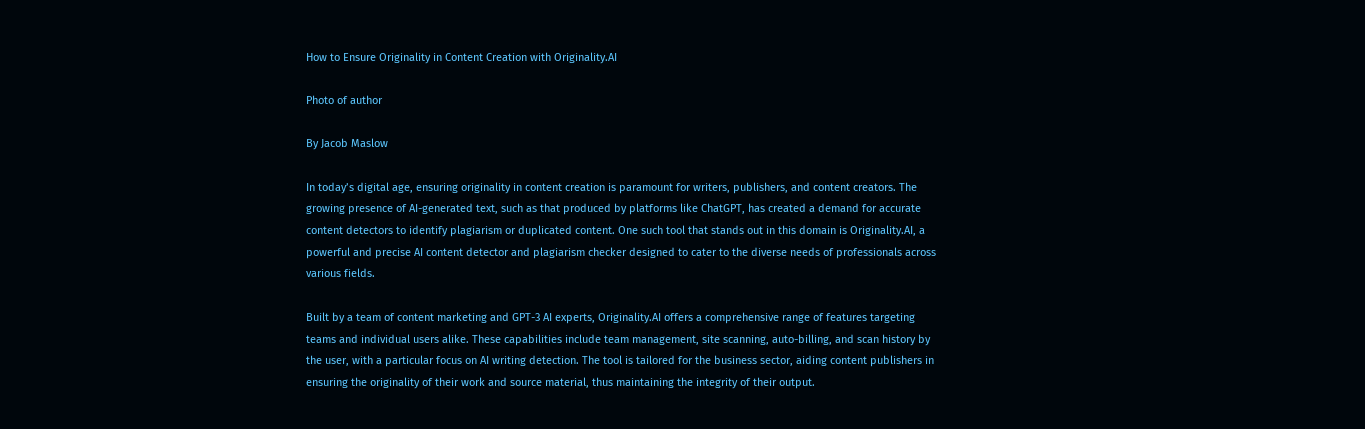How to Ensure Originality in Content Creation with Originality.AI

Photo of author

By Jacob Maslow

In today’s digital age, ensuring originality in content creation is paramount for writers, publishers, and content creators. The growing presence of AI-generated text, such as that produced by platforms like ChatGPT, has created a demand for accurate content detectors to identify plagiarism or duplicated content. One such tool that stands out in this domain is Originality.AI, a powerful and precise AI content detector and plagiarism checker designed to cater to the diverse needs of professionals across various fields.

Built by a team of content marketing and GPT-3 AI experts, Originality.AI offers a comprehensive range of features targeting teams and individual users alike. These capabilities include team management, site scanning, auto-billing, and scan history by the user, with a particular focus on AI writing detection. The tool is tailored for the business sector, aiding content publishers in ensuring the originality of their work and source material, thus maintaining the integrity of their output.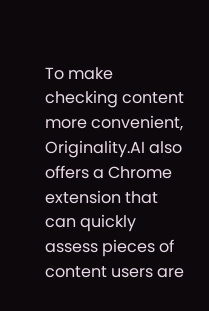To make checking content more convenient, Originality.AI also offers a Chrome extension that can quickly assess pieces of content users are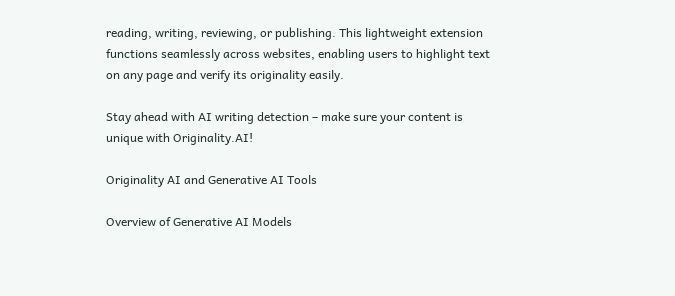reading, writing, reviewing, or publishing. This lightweight extension functions seamlessly across websites, enabling users to highlight text on any page and verify its originality easily.

Stay ahead with AI writing detection – make sure your content is unique with Originality.AI!

Originality AI and Generative AI Tools

Overview of Generative AI Models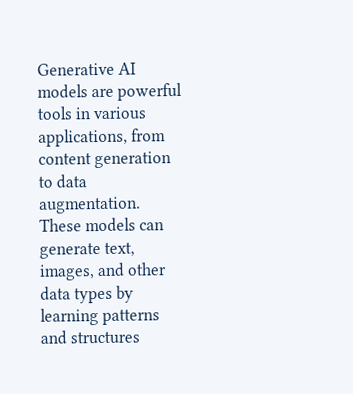Generative AI models are powerful tools in various applications, from content generation to data augmentation. These models can generate text, images, and other data types by learning patterns and structures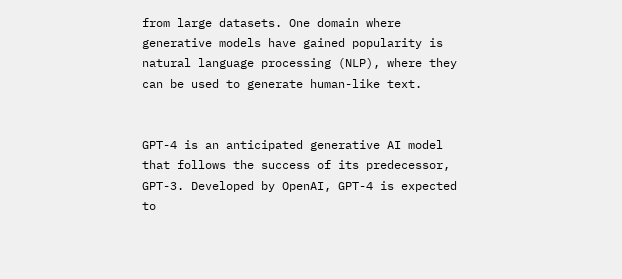from large datasets. One domain where generative models have gained popularity is natural language processing (NLP), where they can be used to generate human-like text.


GPT-4 is an anticipated generative AI model that follows the success of its predecessor, GPT-3. Developed by OpenAI, GPT-4 is expected to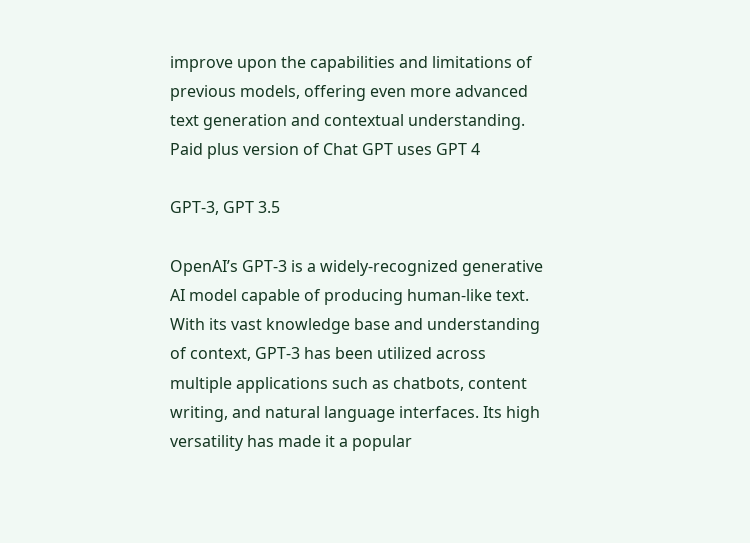improve upon the capabilities and limitations of previous models, offering even more advanced text generation and contextual understanding. Paid plus version of Chat GPT uses GPT 4

GPT-3, GPT 3.5

OpenAI’s GPT-3 is a widely-recognized generative AI model capable of producing human-like text. With its vast knowledge base and understanding of context, GPT-3 has been utilized across multiple applications such as chatbots, content writing, and natural language interfaces. Its high versatility has made it a popular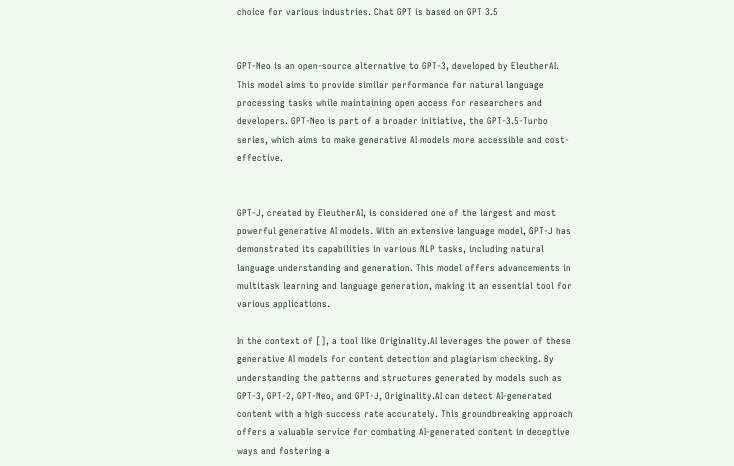choice for various industries. Chat GPT is based on GPT 3.5


GPT-Neo is an open-source alternative to GPT-3, developed by EleutherAI. This model aims to provide similar performance for natural language processing tasks while maintaining open access for researchers and developers. GPT-Neo is part of a broader initiative, the GPT-3.5-Turbo series, which aims to make generative AI models more accessible and cost-effective.


GPT-J, created by EleutherAI, is considered one of the largest and most powerful generative AI models. With an extensive language model, GPT-J has demonstrated its capabilities in various NLP tasks, including natural language understanding and generation. This model offers advancements in multitask learning and language generation, making it an essential tool for various applications.

In the context of [], a tool like Originality.AI leverages the power of these generative AI models for content detection and plagiarism checking. By understanding the patterns and structures generated by models such as GPT-3, GPT-2, GPT-Neo, and GPT-J, Originality.AI can detect AI-generated content with a high success rate accurately. This groundbreaking approach offers a valuable service for combating AI-generated content in deceptive ways and fostering a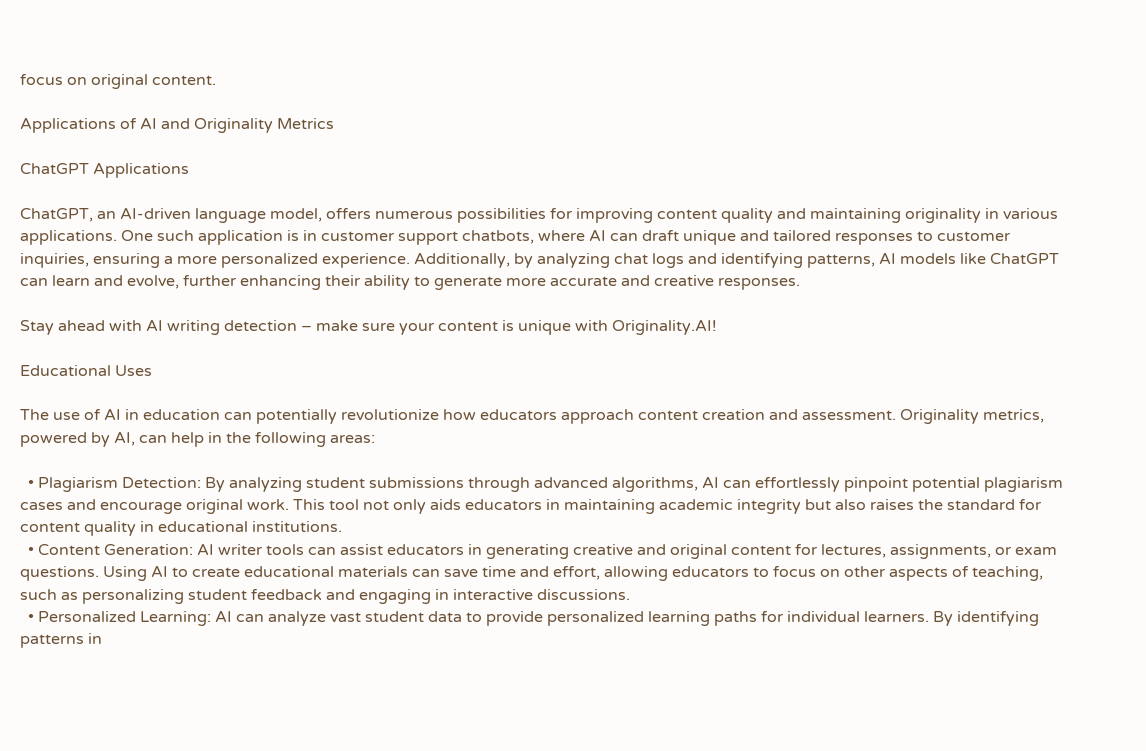focus on original content.

Applications of AI and Originality Metrics

ChatGPT Applications

ChatGPT, an AI-driven language model, offers numerous possibilities for improving content quality and maintaining originality in various applications. One such application is in customer support chatbots, where AI can draft unique and tailored responses to customer inquiries, ensuring a more personalized experience. Additionally, by analyzing chat logs and identifying patterns, AI models like ChatGPT can learn and evolve, further enhancing their ability to generate more accurate and creative responses.

Stay ahead with AI writing detection – make sure your content is unique with Originality.AI!

Educational Uses

The use of AI in education can potentially revolutionize how educators approach content creation and assessment. Originality metrics, powered by AI, can help in the following areas:

  • Plagiarism Detection: By analyzing student submissions through advanced algorithms, AI can effortlessly pinpoint potential plagiarism cases and encourage original work. This tool not only aids educators in maintaining academic integrity but also raises the standard for content quality in educational institutions.
  • Content Generation: AI writer tools can assist educators in generating creative and original content for lectures, assignments, or exam questions. Using AI to create educational materials can save time and effort, allowing educators to focus on other aspects of teaching, such as personalizing student feedback and engaging in interactive discussions.
  • Personalized Learning: AI can analyze vast student data to provide personalized learning paths for individual learners. By identifying patterns in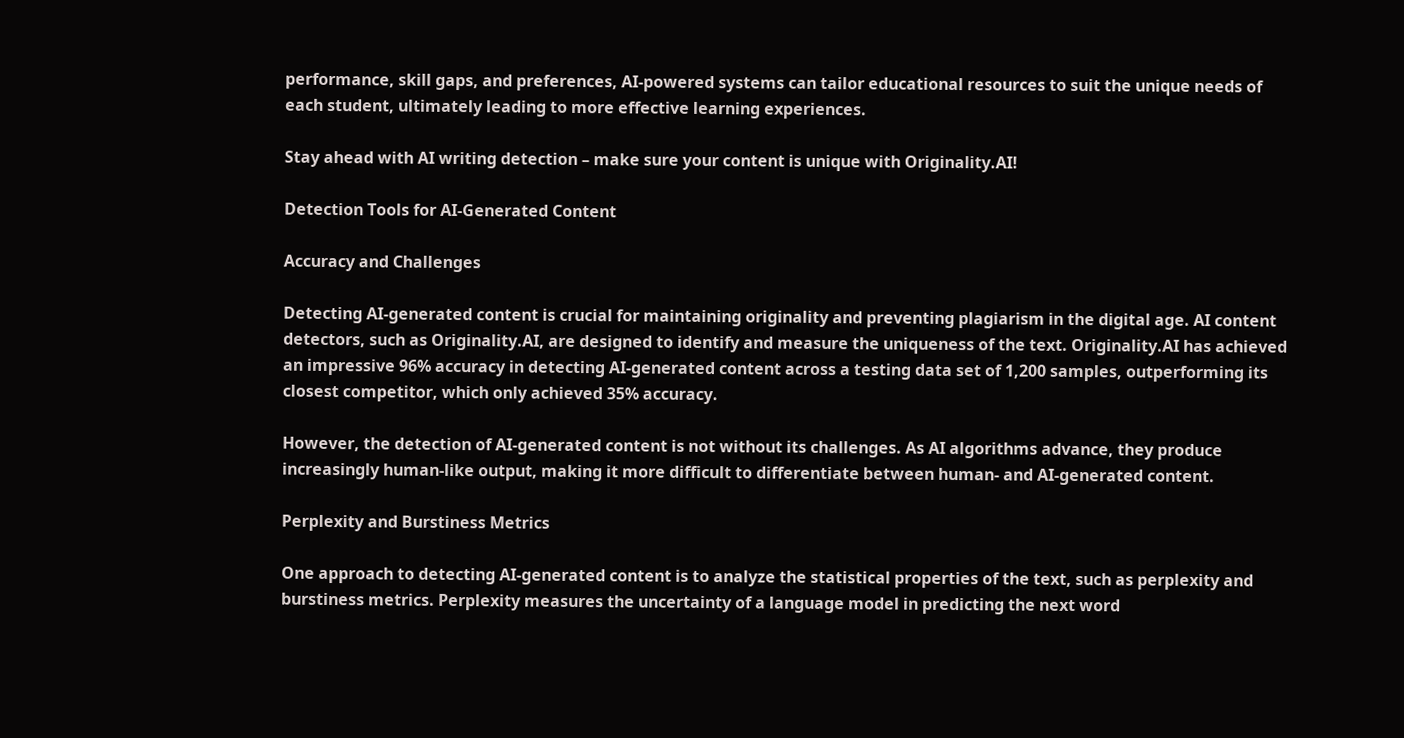performance, skill gaps, and preferences, AI-powered systems can tailor educational resources to suit the unique needs of each student, ultimately leading to more effective learning experiences.

Stay ahead with AI writing detection – make sure your content is unique with Originality.AI!

Detection Tools for AI-Generated Content

Accuracy and Challenges

Detecting AI-generated content is crucial for maintaining originality and preventing plagiarism in the digital age. AI content detectors, such as Originality.AI, are designed to identify and measure the uniqueness of the text. Originality.AI has achieved an impressive 96% accuracy in detecting AI-generated content across a testing data set of 1,200 samples, outperforming its closest competitor, which only achieved 35% accuracy.

However, the detection of AI-generated content is not without its challenges. As AI algorithms advance, they produce increasingly human-like output, making it more difficult to differentiate between human- and AI-generated content.

Perplexity and Burstiness Metrics

One approach to detecting AI-generated content is to analyze the statistical properties of the text, such as perplexity and burstiness metrics. Perplexity measures the uncertainty of a language model in predicting the next word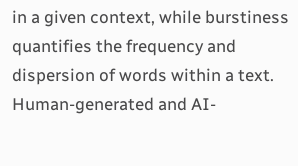in a given context, while burstiness quantifies the frequency and dispersion of words within a text. Human-generated and AI-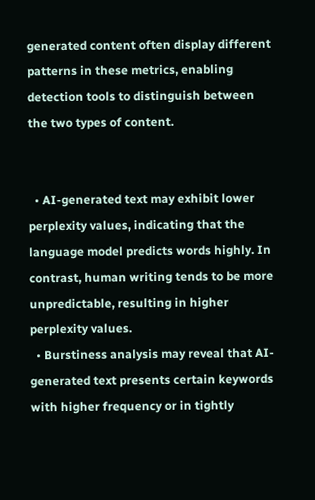generated content often display different patterns in these metrics, enabling detection tools to distinguish between the two types of content.


  • AI-generated text may exhibit lower perplexity values, indicating that the language model predicts words highly. In contrast, human writing tends to be more unpredictable, resulting in higher perplexity values.
  • Burstiness analysis may reveal that AI-generated text presents certain keywords with higher frequency or in tightly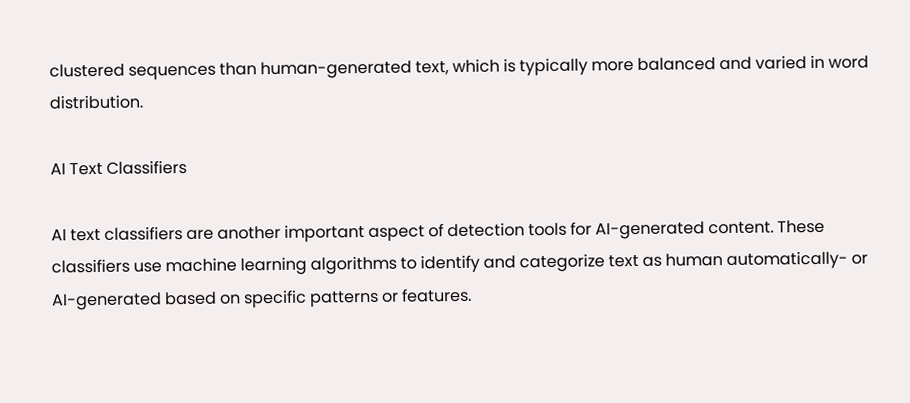clustered sequences than human-generated text, which is typically more balanced and varied in word distribution.

AI Text Classifiers

AI text classifiers are another important aspect of detection tools for AI-generated content. These classifiers use machine learning algorithms to identify and categorize text as human automatically- or AI-generated based on specific patterns or features.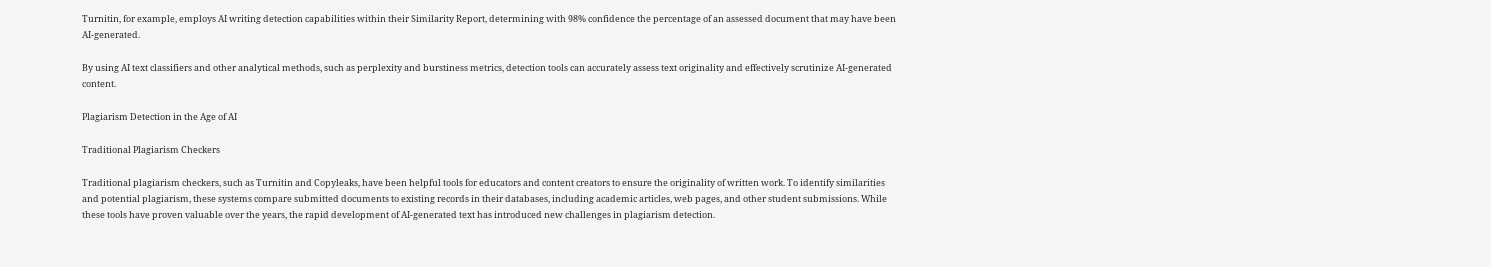Turnitin, for example, employs AI writing detection capabilities within their Similarity Report, determining with 98% confidence the percentage of an assessed document that may have been AI-generated.

By using AI text classifiers and other analytical methods, such as perplexity and burstiness metrics, detection tools can accurately assess text originality and effectively scrutinize AI-generated content.

Plagiarism Detection in the Age of AI

Traditional Plagiarism Checkers

Traditional plagiarism checkers, such as Turnitin and Copyleaks, have been helpful tools for educators and content creators to ensure the originality of written work. To identify similarities and potential plagiarism, these systems compare submitted documents to existing records in their databases, including academic articles, web pages, and other student submissions. While these tools have proven valuable over the years, the rapid development of AI-generated text has introduced new challenges in plagiarism detection.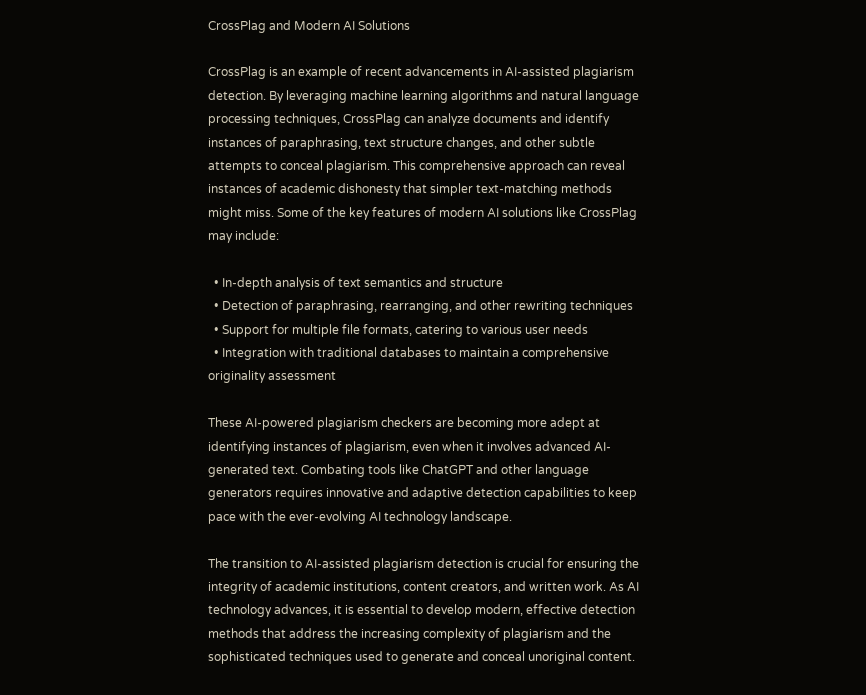CrossPlag and Modern AI Solutions

CrossPlag is an example of recent advancements in AI-assisted plagiarism detection. By leveraging machine learning algorithms and natural language processing techniques, CrossPlag can analyze documents and identify instances of paraphrasing, text structure changes, and other subtle attempts to conceal plagiarism. This comprehensive approach can reveal instances of academic dishonesty that simpler text-matching methods might miss. Some of the key features of modern AI solutions like CrossPlag may include:

  • In-depth analysis of text semantics and structure
  • Detection of paraphrasing, rearranging, and other rewriting techniques
  • Support for multiple file formats, catering to various user needs
  • Integration with traditional databases to maintain a comprehensive originality assessment

These AI-powered plagiarism checkers are becoming more adept at identifying instances of plagiarism, even when it involves advanced AI-generated text. Combating tools like ChatGPT and other language generators requires innovative and adaptive detection capabilities to keep pace with the ever-evolving AI technology landscape.

The transition to AI-assisted plagiarism detection is crucial for ensuring the integrity of academic institutions, content creators, and written work. As AI technology advances, it is essential to develop modern, effective detection methods that address the increasing complexity of plagiarism and the sophisticated techniques used to generate and conceal unoriginal content.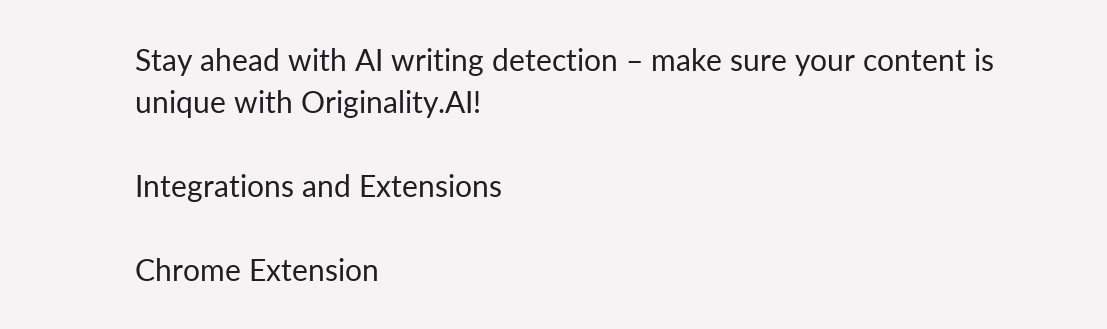Stay ahead with AI writing detection – make sure your content is unique with Originality.AI!

Integrations and Extensions

Chrome Extension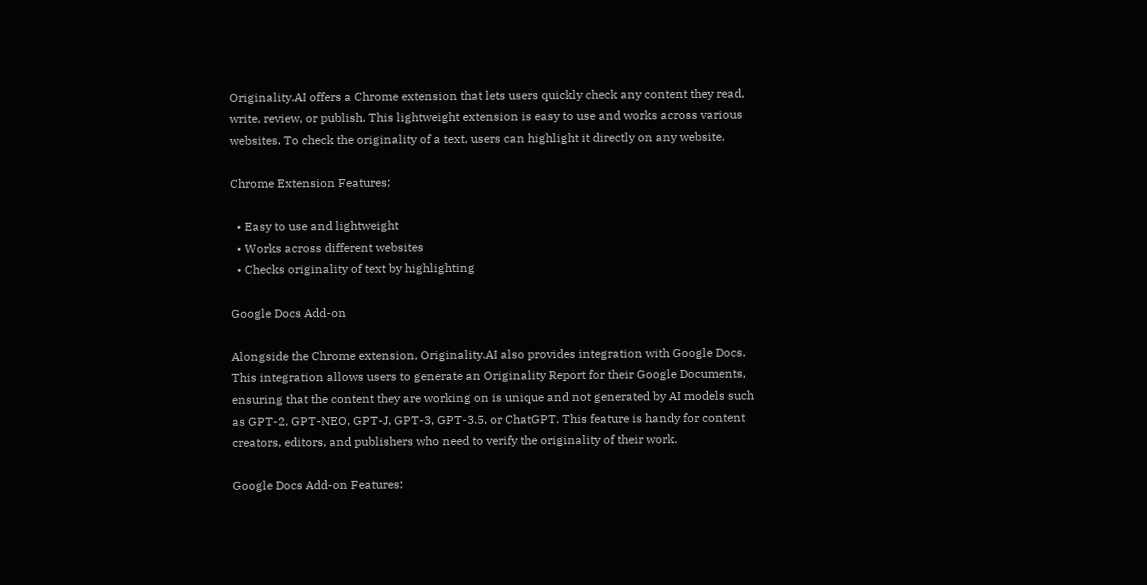Originality.AI offers a Chrome extension that lets users quickly check any content they read, write, review, or publish. This lightweight extension is easy to use and works across various websites. To check the originality of a text, users can highlight it directly on any website.

Chrome Extension Features:

  • Easy to use and lightweight
  • Works across different websites
  • Checks originality of text by highlighting

Google Docs Add-on

Alongside the Chrome extension, Originality.AI also provides integration with Google Docs. This integration allows users to generate an Originality Report for their Google Documents, ensuring that the content they are working on is unique and not generated by AI models such as GPT-2, GPT-NEO, GPT-J, GPT-3, GPT-3.5, or ChatGPT. This feature is handy for content creators, editors, and publishers who need to verify the originality of their work.

Google Docs Add-on Features: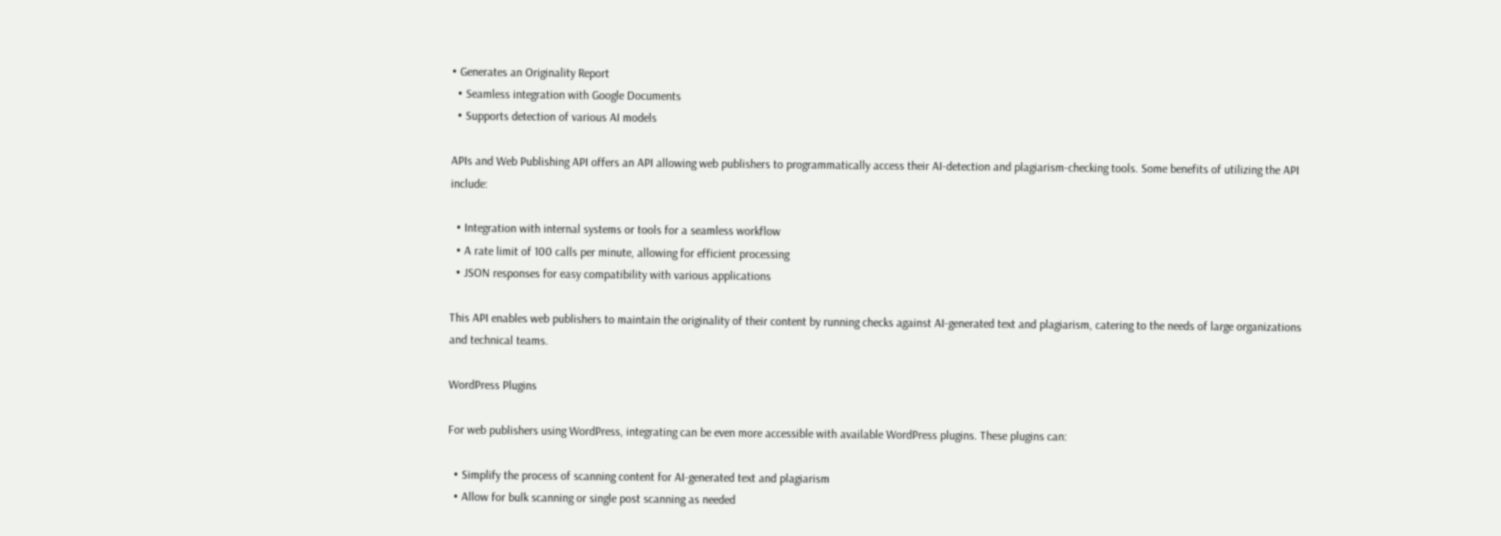• Generates an Originality Report
  • Seamless integration with Google Documents
  • Supports detection of various AI models

APIs and Web Publishing API offers an API allowing web publishers to programmatically access their AI-detection and plagiarism-checking tools. Some benefits of utilizing the API include:

  • Integration with internal systems or tools for a seamless workflow
  • A rate limit of 100 calls per minute, allowing for efficient processing
  • JSON responses for easy compatibility with various applications

This API enables web publishers to maintain the originality of their content by running checks against AI-generated text and plagiarism, catering to the needs of large organizations and technical teams.

WordPress Plugins

For web publishers using WordPress, integrating can be even more accessible with available WordPress plugins. These plugins can:

  • Simplify the process of scanning content for AI-generated text and plagiarism
  • Allow for bulk scanning or single post scanning as needed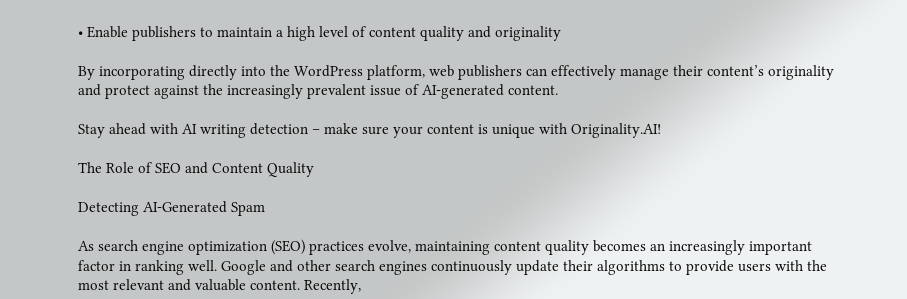• Enable publishers to maintain a high level of content quality and originality

By incorporating directly into the WordPress platform, web publishers can effectively manage their content’s originality and protect against the increasingly prevalent issue of AI-generated content.

Stay ahead with AI writing detection – make sure your content is unique with Originality.AI!

The Role of SEO and Content Quality

Detecting AI-Generated Spam

As search engine optimization (SEO) practices evolve, maintaining content quality becomes an increasingly important factor in ranking well. Google and other search engines continuously update their algorithms to provide users with the most relevant and valuable content. Recently,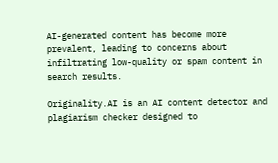AI-generated content has become more prevalent, leading to concerns about infiltrating low-quality or spam content in search results.

Originality.AI is an AI content detector and plagiarism checker designed to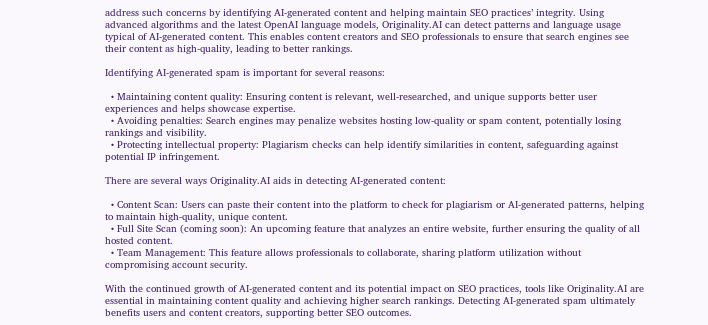address such concerns by identifying AI-generated content and helping maintain SEO practices’ integrity. Using advanced algorithms and the latest OpenAI language models, Originality.AI can detect patterns and language usage typical of AI-generated content. This enables content creators and SEO professionals to ensure that search engines see their content as high-quality, leading to better rankings.

Identifying AI-generated spam is important for several reasons:

  • Maintaining content quality: Ensuring content is relevant, well-researched, and unique supports better user experiences and helps showcase expertise.
  • Avoiding penalties: Search engines may penalize websites hosting low-quality or spam content, potentially losing rankings and visibility.
  • Protecting intellectual property: Plagiarism checks can help identify similarities in content, safeguarding against potential IP infringement.

There are several ways Originality.AI aids in detecting AI-generated content:

  • Content Scan: Users can paste their content into the platform to check for plagiarism or AI-generated patterns, helping to maintain high-quality, unique content.
  • Full Site Scan (coming soon): An upcoming feature that analyzes an entire website, further ensuring the quality of all hosted content.
  • Team Management: This feature allows professionals to collaborate, sharing platform utilization without compromising account security.

With the continued growth of AI-generated content and its potential impact on SEO practices, tools like Originality.AI are essential in maintaining content quality and achieving higher search rankings. Detecting AI-generated spam ultimately benefits users and content creators, supporting better SEO outcomes.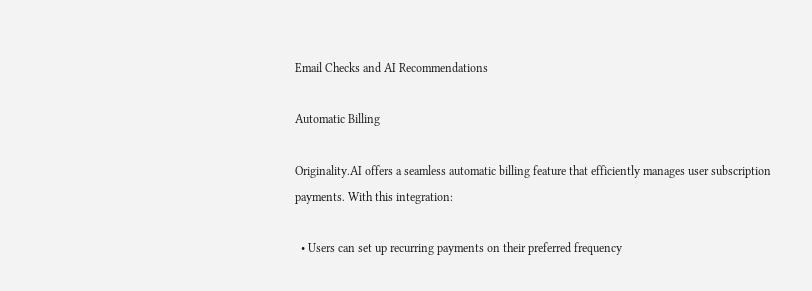Email Checks and AI Recommendations

Automatic Billing

Originality.AI offers a seamless automatic billing feature that efficiently manages user subscription payments. With this integration:

  • Users can set up recurring payments on their preferred frequency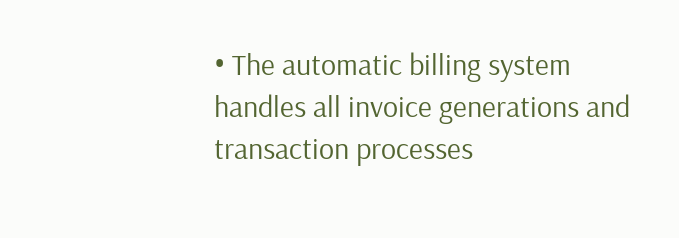• The automatic billing system handles all invoice generations and transaction processes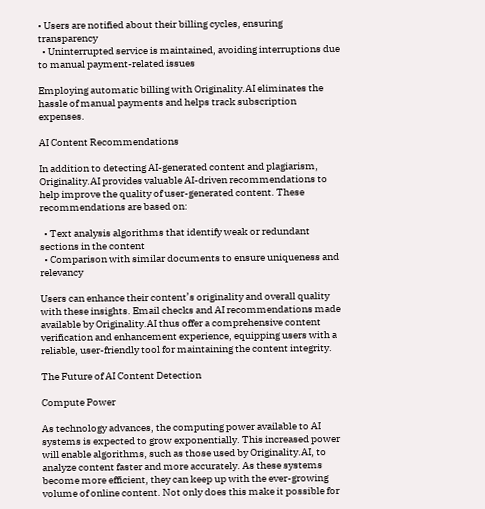• Users are notified about their billing cycles, ensuring transparency
  • Uninterrupted service is maintained, avoiding interruptions due to manual payment-related issues

Employing automatic billing with Originality.AI eliminates the hassle of manual payments and helps track subscription expenses.

AI Content Recommendations

In addition to detecting AI-generated content and plagiarism, Originality.AI provides valuable AI-driven recommendations to help improve the quality of user-generated content. These recommendations are based on:

  • Text analysis algorithms that identify weak or redundant sections in the content
  • Comparison with similar documents to ensure uniqueness and relevancy

Users can enhance their content’s originality and overall quality with these insights. Email checks and AI recommendations made available by Originality.AI thus offer a comprehensive content verification and enhancement experience, equipping users with a reliable, user-friendly tool for maintaining the content integrity.

The Future of AI Content Detection

Compute Power

As technology advances, the computing power available to AI systems is expected to grow exponentially. This increased power will enable algorithms, such as those used by Originality.AI, to analyze content faster and more accurately. As these systems become more efficient, they can keep up with the ever-growing volume of online content. Not only does this make it possible for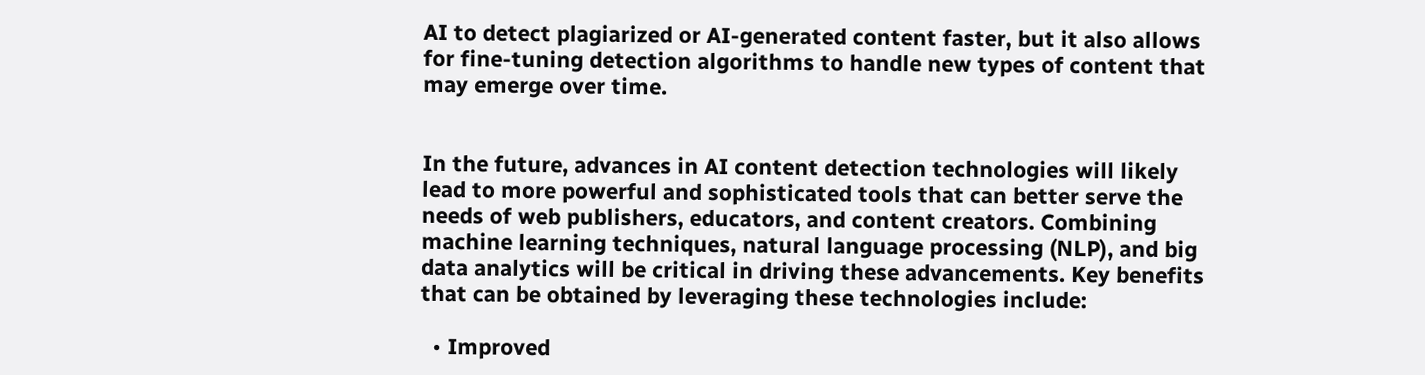AI to detect plagiarized or AI-generated content faster, but it also allows for fine-tuning detection algorithms to handle new types of content that may emerge over time.


In the future, advances in AI content detection technologies will likely lead to more powerful and sophisticated tools that can better serve the needs of web publishers, educators, and content creators. Combining machine learning techniques, natural language processing (NLP), and big data analytics will be critical in driving these advancements. Key benefits that can be obtained by leveraging these technologies include:

  • Improved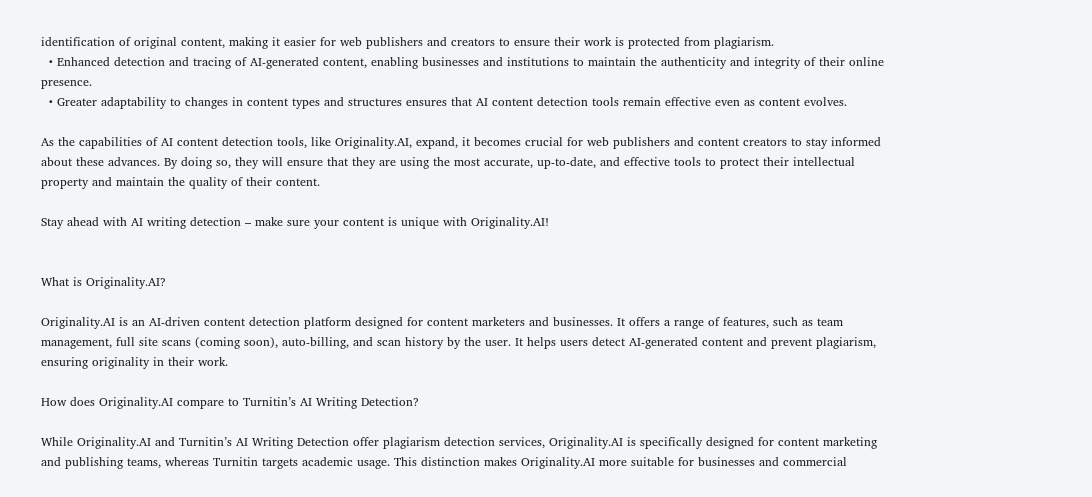identification of original content, making it easier for web publishers and creators to ensure their work is protected from plagiarism.
  • Enhanced detection and tracing of AI-generated content, enabling businesses and institutions to maintain the authenticity and integrity of their online presence.
  • Greater adaptability to changes in content types and structures ensures that AI content detection tools remain effective even as content evolves.

As the capabilities of AI content detection tools, like Originality.AI, expand, it becomes crucial for web publishers and content creators to stay informed about these advances. By doing so, they will ensure that they are using the most accurate, up-to-date, and effective tools to protect their intellectual property and maintain the quality of their content.

Stay ahead with AI writing detection – make sure your content is unique with Originality.AI!


What is Originality.AI?

Originality.AI is an AI-driven content detection platform designed for content marketers and businesses. It offers a range of features, such as team management, full site scans (coming soon), auto-billing, and scan history by the user. It helps users detect AI-generated content and prevent plagiarism, ensuring originality in their work.

How does Originality.AI compare to Turnitin’s AI Writing Detection?

While Originality.AI and Turnitin’s AI Writing Detection offer plagiarism detection services, Originality.AI is specifically designed for content marketing and publishing teams, whereas Turnitin targets academic usage. This distinction makes Originality.AI more suitable for businesses and commercial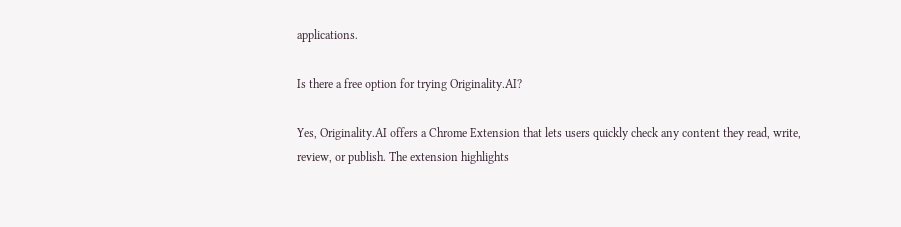applications.

Is there a free option for trying Originality.AI?

Yes, Originality.AI offers a Chrome Extension that lets users quickly check any content they read, write, review, or publish. The extension highlights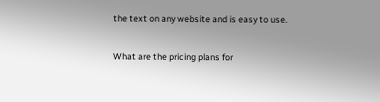the text on any website and is easy to use.

What are the pricing plans for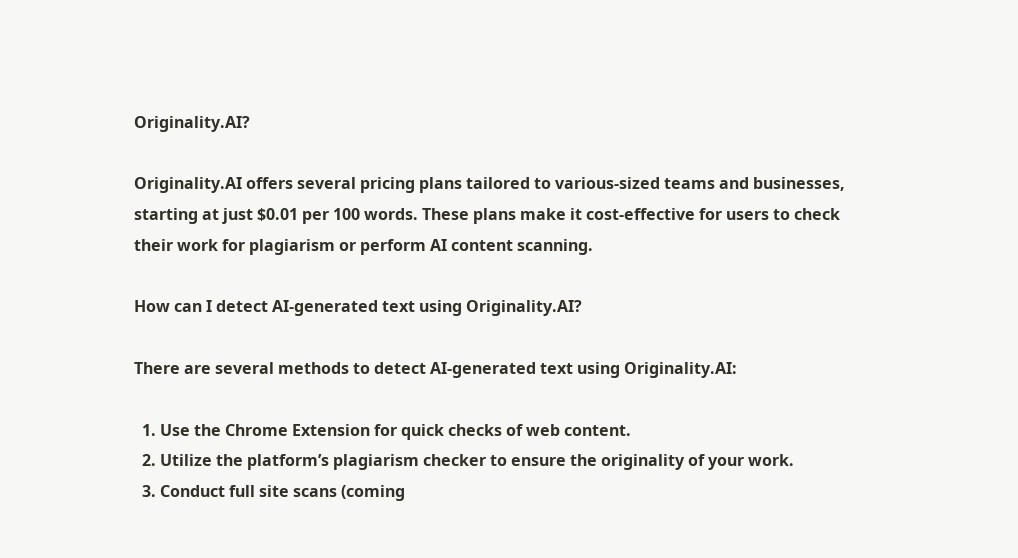Originality.AI?

Originality.AI offers several pricing plans tailored to various-sized teams and businesses, starting at just $0.01 per 100 words. These plans make it cost-effective for users to check their work for plagiarism or perform AI content scanning.

How can I detect AI-generated text using Originality.AI?

There are several methods to detect AI-generated text using Originality.AI:

  1. Use the Chrome Extension for quick checks of web content.
  2. Utilize the platform’s plagiarism checker to ensure the originality of your work.
  3. Conduct full site scans (coming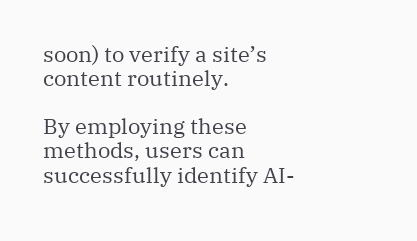soon) to verify a site’s content routinely.

By employing these methods, users can successfully identify AI-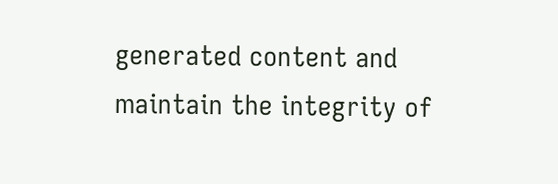generated content and maintain the integrity of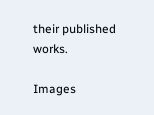their published works.

Images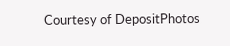Courtesy of DepositPhotos